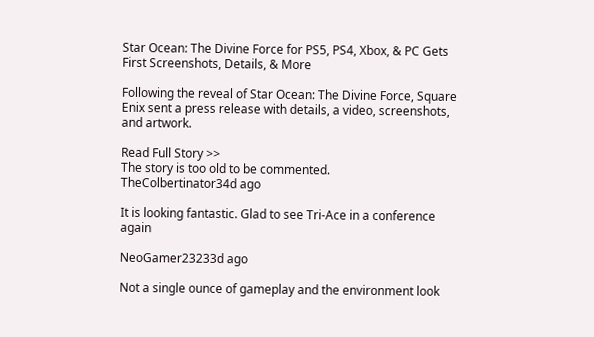Star Ocean: The Divine Force for PS5, PS4, Xbox, & PC Gets First Screenshots, Details, & More

Following the reveal of Star Ocean: The Divine Force, Square Enix sent a press release with details, a video, screenshots, and artwork.

Read Full Story >>
The story is too old to be commented.
TheColbertinator34d ago

It is looking fantastic. Glad to see Tri-Ace in a conference again

NeoGamer23233d ago

Not a single ounce of gameplay and the environment look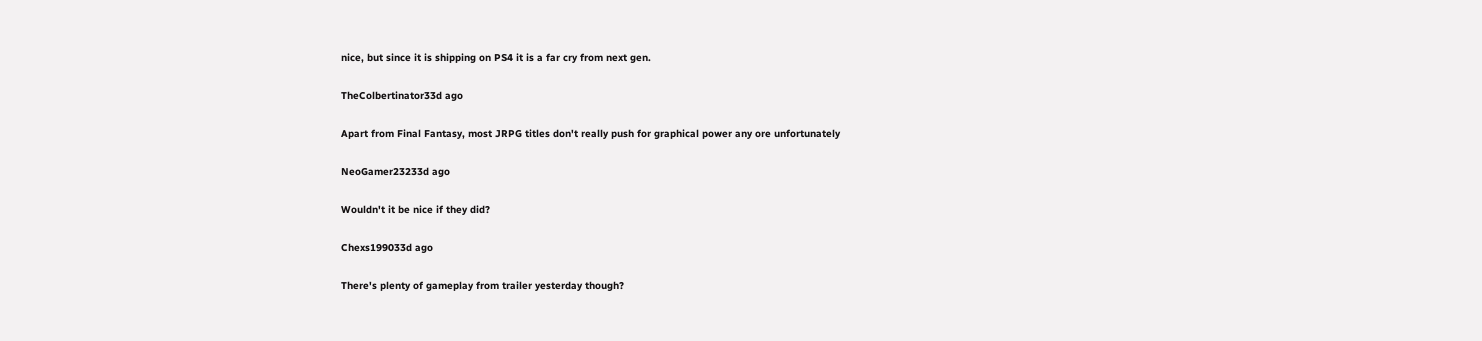nice, but since it is shipping on PS4 it is a far cry from next gen.

TheColbertinator33d ago

Apart from Final Fantasy, most JRPG titles don't really push for graphical power any ore unfortunately

NeoGamer23233d ago

Wouldn't it be nice if they did?

Chexs199033d ago

There's plenty of gameplay from trailer yesterday though?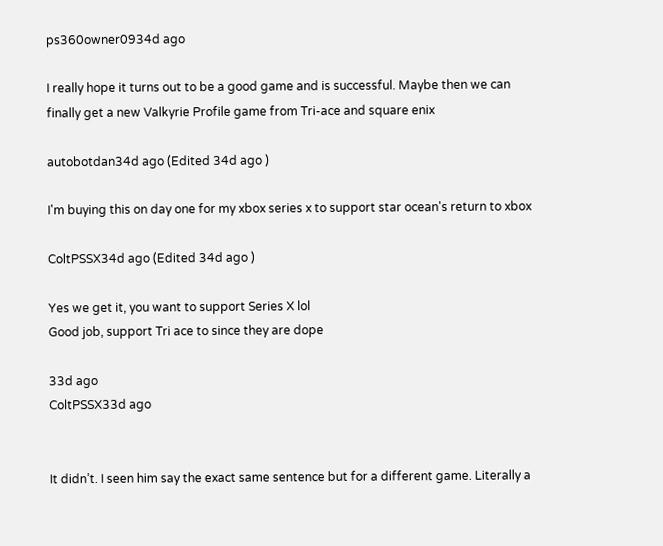ps360owner0934d ago

I really hope it turns out to be a good game and is successful. Maybe then we can finally get a new Valkyrie Profile game from Tri-ace and square enix

autobotdan34d ago (Edited 34d ago )

I'm buying this on day one for my xbox series x to support star ocean's return to xbox

ColtPSSX34d ago (Edited 34d ago )

Yes we get it, you want to support Series X lol
Good job, support Tri ace to since they are dope

33d ago
ColtPSSX33d ago


It didn’t. I seen him say the exact same sentence but for a different game. Literally a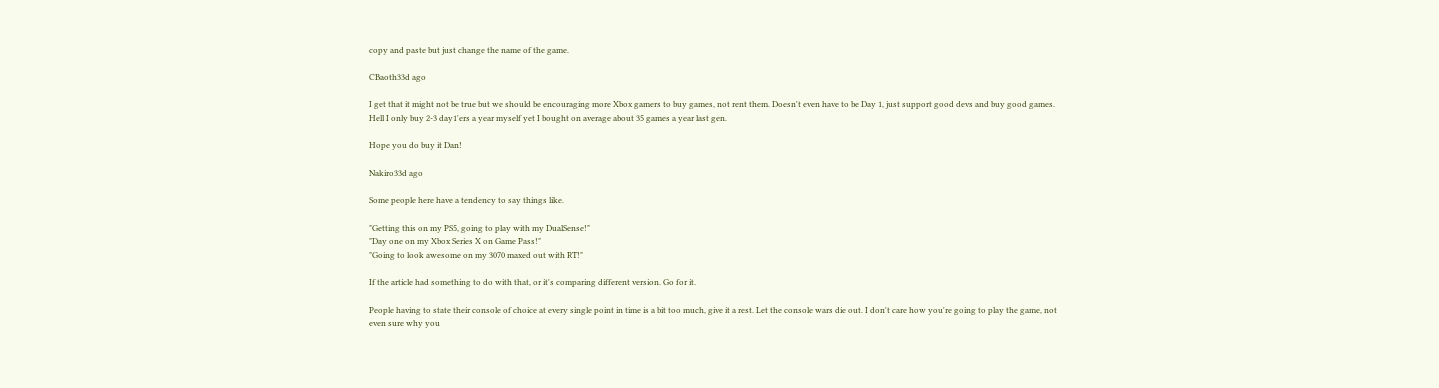copy and paste but just change the name of the game.

CBaoth33d ago

I get that it might not be true but we should be encouraging more Xbox gamers to buy games, not rent them. Doesn't even have to be Day 1, just support good devs and buy good games. Hell I only buy 2-3 day1'ers a year myself yet I bought on average about 35 games a year last gen.

Hope you do buy it Dan!

Nakiro33d ago

Some people here have a tendency to say things like.

"Getting this on my PS5, going to play with my DualSense!"
"Day one on my Xbox Series X on Game Pass!"
"Going to look awesome on my 3070 maxed out with RT!"

If the article had something to do with that, or it's comparing different version. Go for it.

People having to state their console of choice at every single point in time is a bit too much, give it a rest. Let the console wars die out. I don't care how you're going to play the game, not even sure why you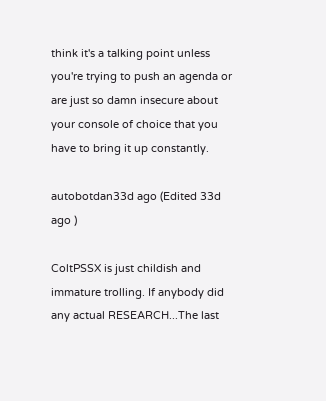think it's a talking point unless you're trying to push an agenda or are just so damn insecure about your console of choice that you have to bring it up constantly.

autobotdan33d ago (Edited 33d ago )

ColtPSSX is just childish and immature trolling. If anybody did any actual RESEARCH...The last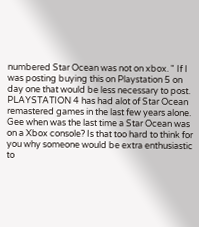numbered Star Ocean was not on xbox. " If I was posting buying this on Playstation 5 on day one that would be less necessary to post. PLAYSTATION 4 has had alot of Star Ocean remastered games in the last few years alone. Gee when was the last time a Star Ocean was on a Xbox console? Is that too hard to think for you why someone would be extra enthusiastic to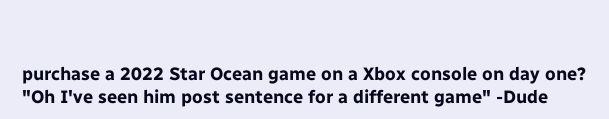purchase a 2022 Star Ocean game on a Xbox console on day one?
"Oh I've seen him post sentence for a different game" -Dude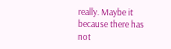really. Maybe it because there has not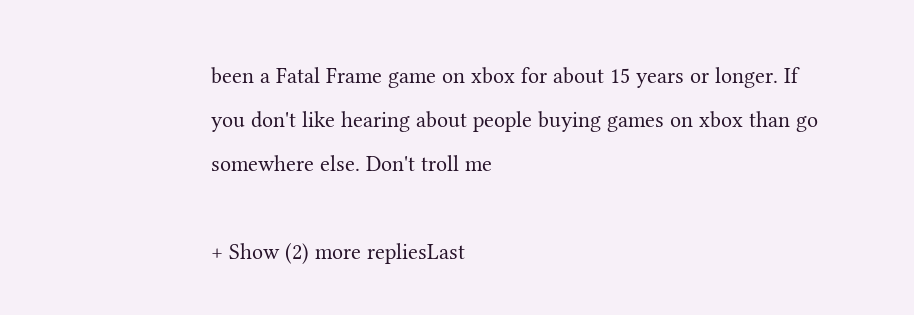been a Fatal Frame game on xbox for about 15 years or longer. If you don't like hearing about people buying games on xbox than go somewhere else. Don't troll me

+ Show (2) more repliesLast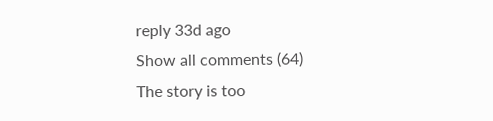reply 33d ago
Show all comments (64)
The story is too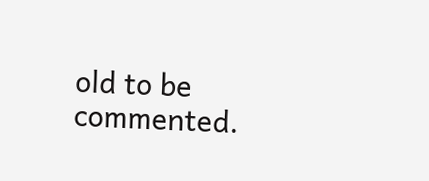old to be commented.